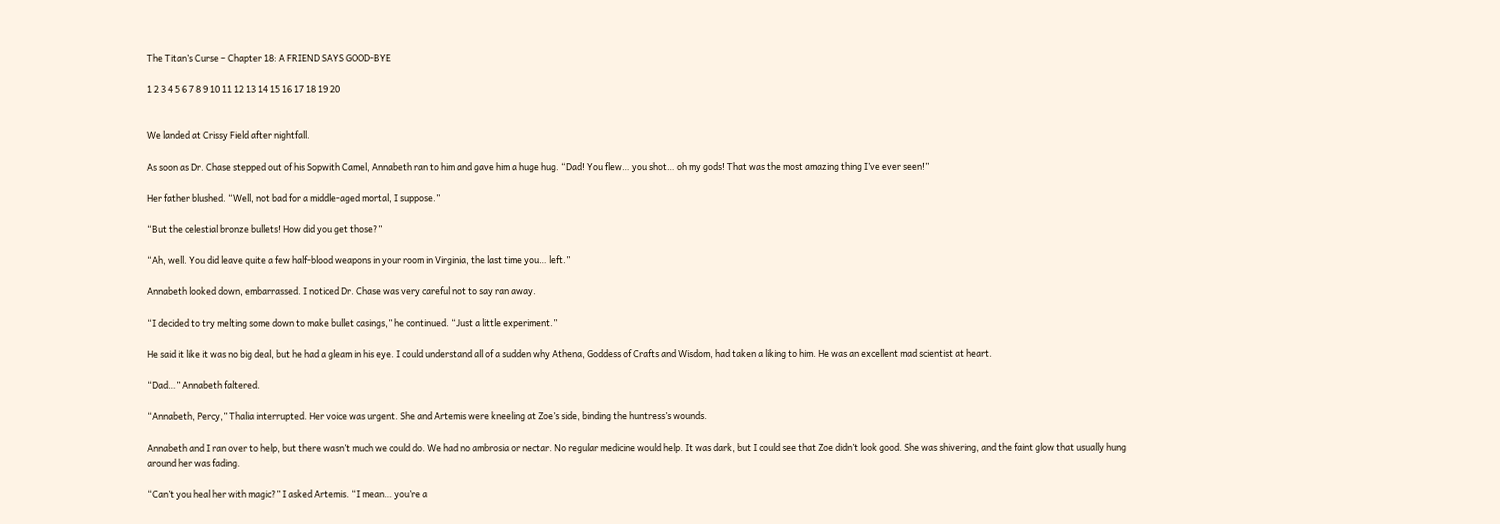The Titan’s Curse – Chapter 18: A FRIEND SAYS GOOD-BYE

1 2 3 4 5 6 7 8 9 10 11 12 13 14 15 16 17 18 19 20


We landed at Crissy Field after nightfall.

As soon as Dr. Chase stepped out of his Sopwith Camel, Annabeth ran to him and gave him a huge hug. “Dad! You flew… you shot… oh my gods! That was the most amazing thing I’ve ever seen!”

Her father blushed. “Well, not bad for a middle-aged mortal, I suppose.”

“But the celestial bronze bullets! How did you get those?”

“Ah, well. You did leave quite a few half-blood weapons in your room in Virginia, the last time you… left.”

Annabeth looked down, embarrassed. I noticed Dr. Chase was very careful not to say ran away.

“I decided to try melting some down to make bullet casings,” he continued. “Just a little experiment.”

He said it like it was no big deal, but he had a gleam in his eye. I could understand all of a sudden why Athena, Goddess of Crafts and Wisdom, had taken a liking to him. He was an excellent mad scientist at heart.

“Dad…” Annabeth faltered.

“Annabeth, Percy,” Thalia interrupted. Her voice was urgent. She and Artemis were kneeling at Zoe’s side, binding the huntress’s wounds.

Annabeth and I ran over to help, but there wasn’t much we could do. We had no ambrosia or nectar. No regular medicine would help. It was dark, but I could see that Zoe didn’t look good. She was shivering, and the faint glow that usually hung around her was fading.

“Can’t you heal her with magic?” I asked Artemis. “I mean… you’re a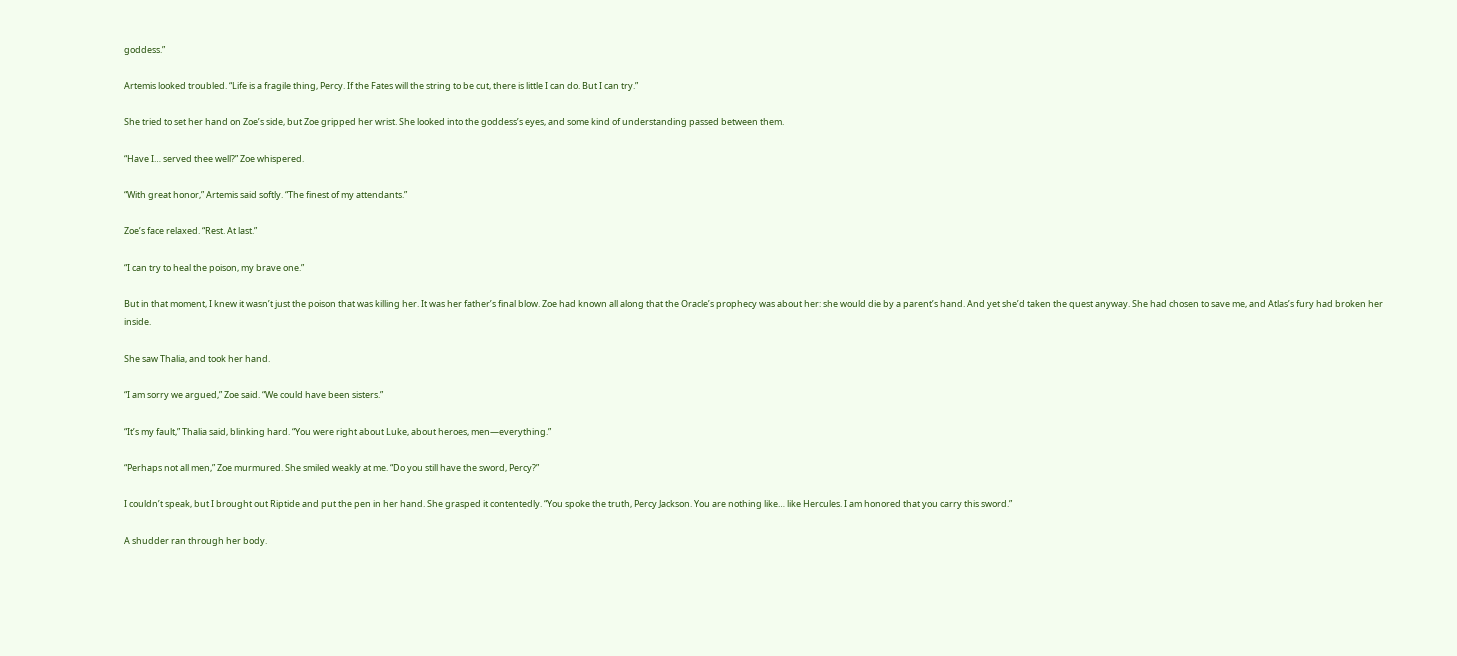goddess.”

Artemis looked troubled. “Life is a fragile thing, Percy. If the Fates will the string to be cut, there is little I can do. But I can try.”

She tried to set her hand on Zoe’s side, but Zoe gripped her wrist. She looked into the goddess’s eyes, and some kind of understanding passed between them.

“Have I… served thee well?” Zoe whispered.

“With great honor,” Artemis said softly. “The finest of my attendants.”

Zoe’s face relaxed. “Rest. At last.”

“I can try to heal the poison, my brave one.”

But in that moment, I knew it wasn’t just the poison that was killing her. It was her father’s final blow. Zoe had known all along that the Oracle’s prophecy was about her: she would die by a parent’s hand. And yet she’d taken the quest anyway. She had chosen to save me, and Atlas’s fury had broken her inside.

She saw Thalia, and took her hand.

“I am sorry we argued,” Zoe said. “We could have been sisters.”

“It’s my fault,” Thalia said, blinking hard. “You were right about Luke, about heroes, men—everything.”

“Perhaps not all men,” Zoe murmured. She smiled weakly at me. “Do you still have the sword, Percy?”

I couldn’t speak, but I brought out Riptide and put the pen in her hand. She grasped it contentedly. “You spoke the truth, Percy Jackson. You are nothing like… like Hercules. I am honored that you carry this sword.”

A shudder ran through her body.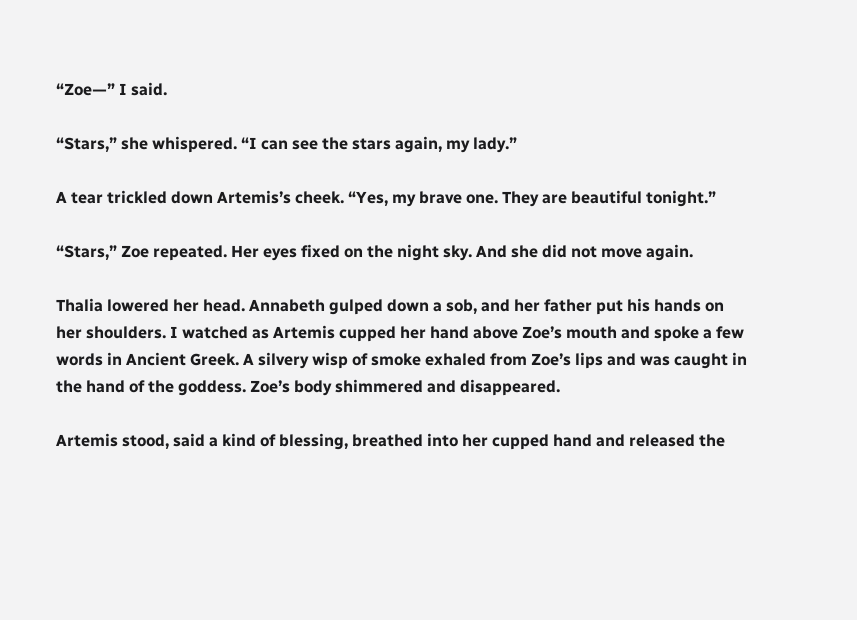“Zoe—” I said.

“Stars,” she whispered. “I can see the stars again, my lady.”

A tear trickled down Artemis’s cheek. “Yes, my brave one. They are beautiful tonight.”

“Stars,” Zoe repeated. Her eyes fixed on the night sky. And she did not move again.

Thalia lowered her head. Annabeth gulped down a sob, and her father put his hands on her shoulders. I watched as Artemis cupped her hand above Zoe’s mouth and spoke a few words in Ancient Greek. A silvery wisp of smoke exhaled from Zoe’s lips and was caught in the hand of the goddess. Zoe’s body shimmered and disappeared.

Artemis stood, said a kind of blessing, breathed into her cupped hand and released the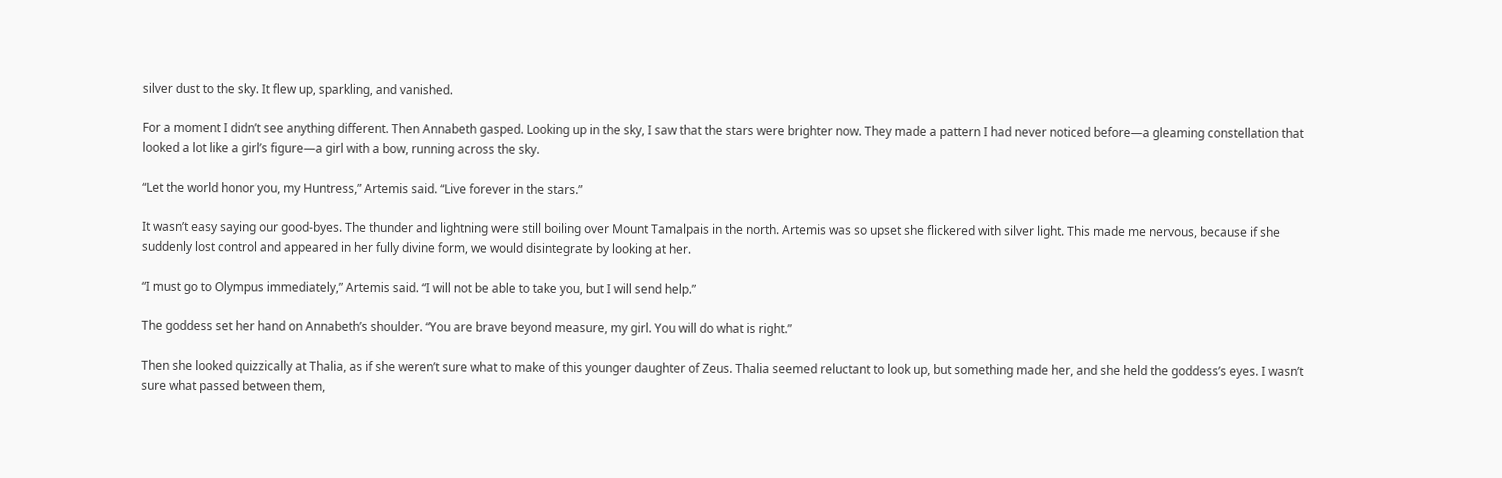silver dust to the sky. It flew up, sparkling, and vanished.

For a moment I didn’t see anything different. Then Annabeth gasped. Looking up in the sky, I saw that the stars were brighter now. They made a pattern I had never noticed before—a gleaming constellation that looked a lot like a girl’s figure—a girl with a bow, running across the sky.

“Let the world honor you, my Huntress,” Artemis said. “Live forever in the stars.”

It wasn’t easy saying our good-byes. The thunder and lightning were still boiling over Mount Tamalpais in the north. Artemis was so upset she flickered with silver light. This made me nervous, because if she suddenly lost control and appeared in her fully divine form, we would disintegrate by looking at her.

“I must go to Olympus immediately,” Artemis said. “I will not be able to take you, but I will send help.”

The goddess set her hand on Annabeth’s shoulder. “You are brave beyond measure, my girl. You will do what is right.”

Then she looked quizzically at Thalia, as if she weren’t sure what to make of this younger daughter of Zeus. Thalia seemed reluctant to look up, but something made her, and she held the goddess’s eyes. I wasn’t sure what passed between them,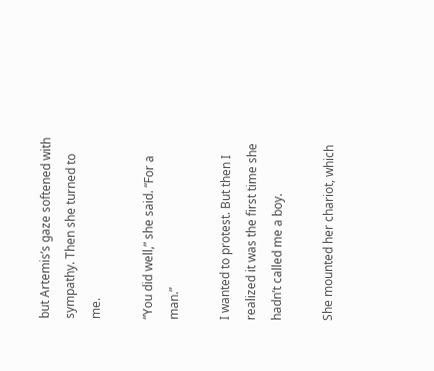but Artemis’s gaze softened with sympathy. Then she turned to me.

“You did well,” she said. “For a man.”

I wanted to protest. But then I realized it was the first time she hadn’t called me a boy.

She mounted her chariot, which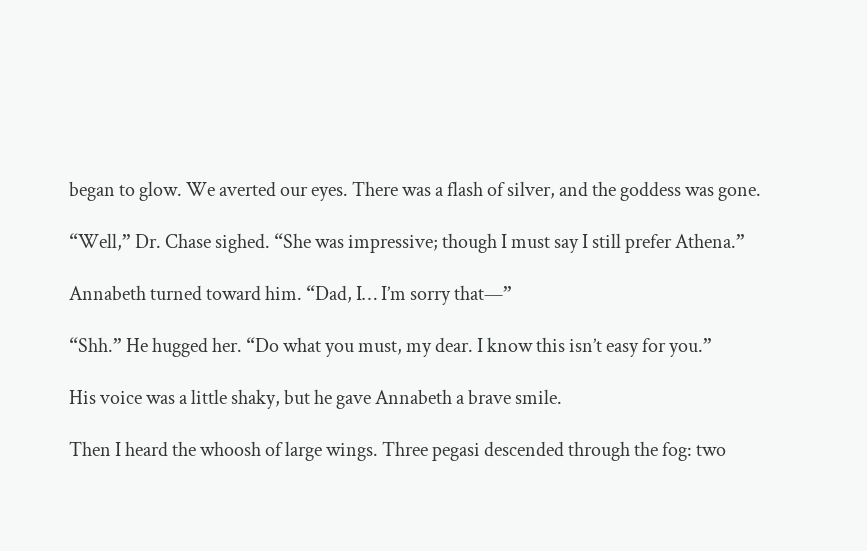began to glow. We averted our eyes. There was a flash of silver, and the goddess was gone.

“Well,” Dr. Chase sighed. “She was impressive; though I must say I still prefer Athena.”

Annabeth turned toward him. “Dad, I… I’m sorry that—”

“Shh.” He hugged her. “Do what you must, my dear. I know this isn’t easy for you.”

His voice was a little shaky, but he gave Annabeth a brave smile.

Then I heard the whoosh of large wings. Three pegasi descended through the fog: two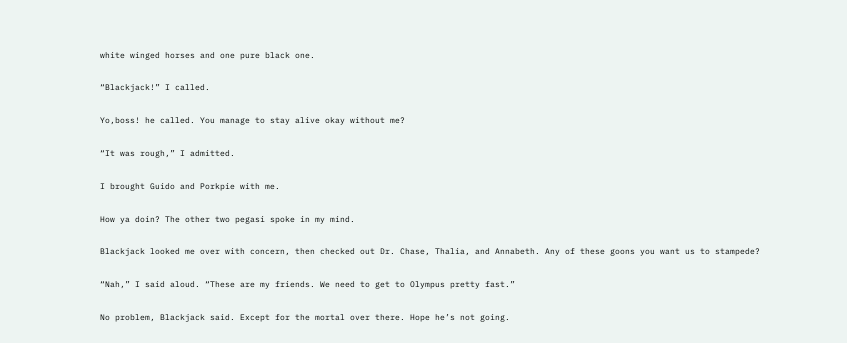white winged horses and one pure black one.

“Blackjack!” I called.

Yo,boss! he called. You manage to stay alive okay without me?

“It was rough,” I admitted.

I brought Guido and Porkpie with me.

How ya doin? The other two pegasi spoke in my mind.

Blackjack looked me over with concern, then checked out Dr. Chase, Thalia, and Annabeth. Any of these goons you want us to stampede?

“Nah,” I said aloud. “These are my friends. We need to get to Olympus pretty fast.”

No problem, Blackjack said. Except for the mortal over there. Hope he’s not going.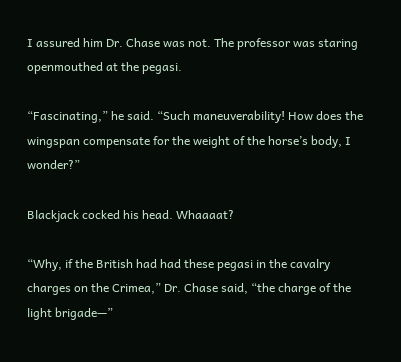I assured him Dr. Chase was not. The professor was staring openmouthed at the pegasi.

“Fascinating,” he said. “Such maneuverability! How does the wingspan compensate for the weight of the horse’s body, I wonder?”

Blackjack cocked his head. Whaaaat?

“Why, if the British had had these pegasi in the cavalry charges on the Crimea,” Dr. Chase said, “the charge of the light brigade—”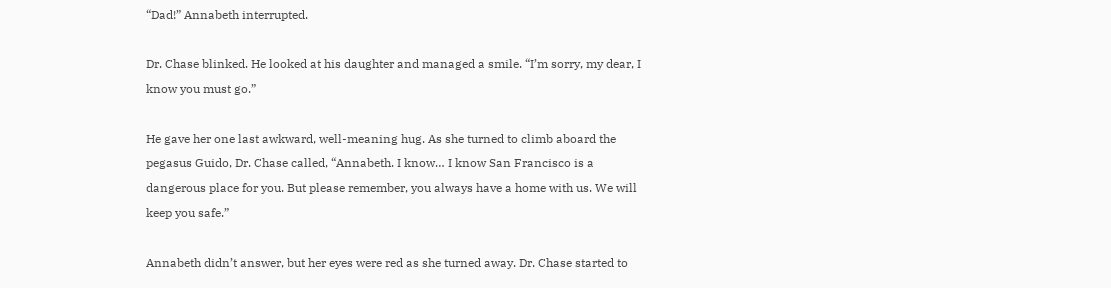“Dad!” Annabeth interrupted.

Dr. Chase blinked. He looked at his daughter and managed a smile. “I’m sorry, my dear, I know you must go.”

He gave her one last awkward, well-meaning hug. As she turned to climb aboard the pegasus Guido, Dr. Chase called, “Annabeth. I know… I know San Francisco is a dangerous place for you. But please remember, you always have a home with us. We will keep you safe.”

Annabeth didn’t answer, but her eyes were red as she turned away. Dr. Chase started to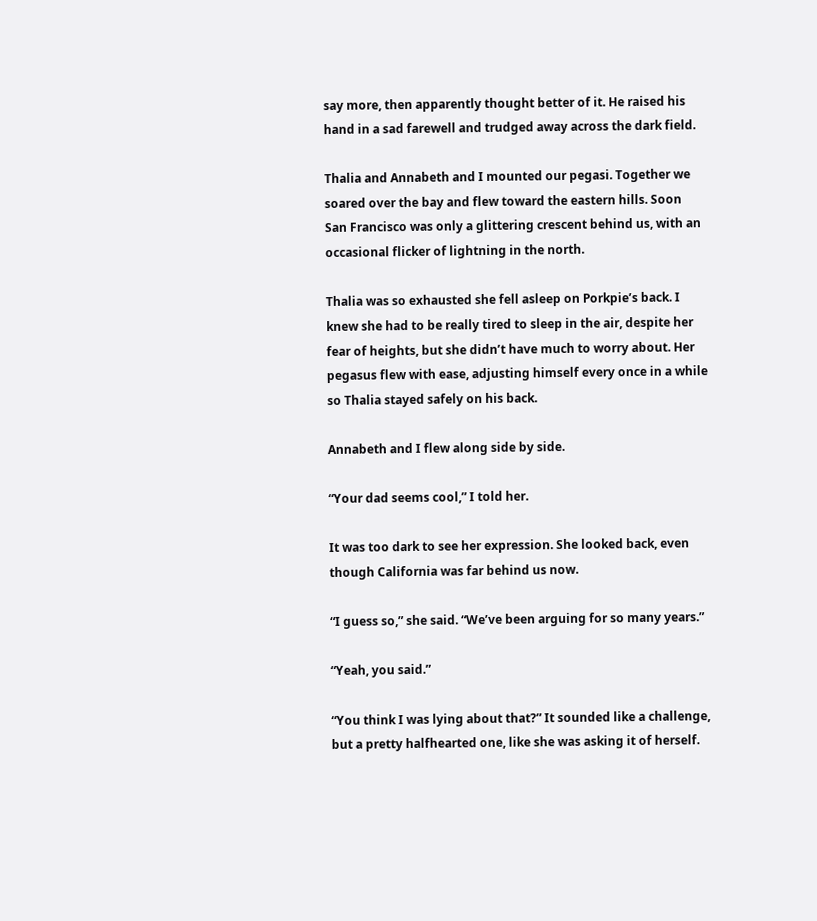say more, then apparently thought better of it. He raised his hand in a sad farewell and trudged away across the dark field.

Thalia and Annabeth and I mounted our pegasi. Together we soared over the bay and flew toward the eastern hills. Soon San Francisco was only a glittering crescent behind us, with an occasional flicker of lightning in the north.

Thalia was so exhausted she fell asleep on Porkpie’s back. I knew she had to be really tired to sleep in the air, despite her fear of heights, but she didn’t have much to worry about. Her pegasus flew with ease, adjusting himself every once in a while so Thalia stayed safely on his back.

Annabeth and I flew along side by side.

“Your dad seems cool,” I told her.

It was too dark to see her expression. She looked back, even though California was far behind us now.

“I guess so,” she said. “We’ve been arguing for so many years.”

“Yeah, you said.”

“You think I was lying about that?” It sounded like a challenge, but a pretty halfhearted one, like she was asking it of herself.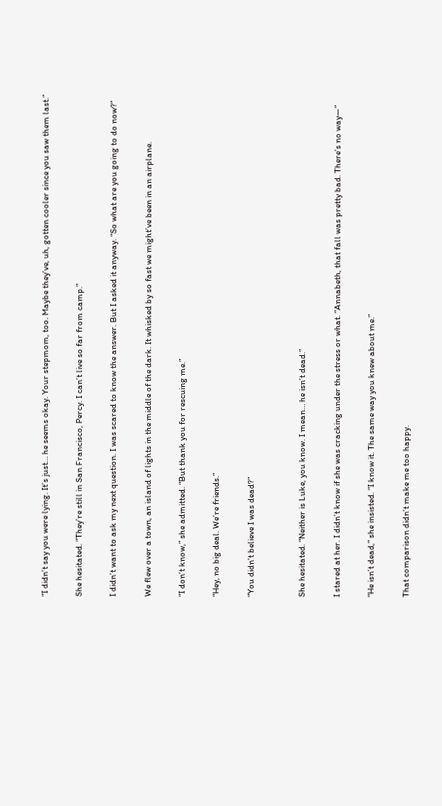“I didn’t say you were lying. It’s just… he seems okay. Your stepmom, too. Maybe they’ve, uh, gotten cooler since you saw them last.”

She hesitated. “They’re still in San Francisco, Percy. I can’t live so far from camp.”

I didn’t want to ask my next question. I was scared to know the answer. But I asked it anyway. “So what are you going to do now?”

We flew over a town, an island of lights in the middle of the dark. It whisked by so fast we might’ve been in an airplane.

“I don’t know,” she admitted. “But thank you for rescuing me.”

“Hey, no big deal. We’re friends.”

“You didn’t believe I was dead?”


She hesitated. “Neither is Luke, you know. I mean… he isn’t dead.”

I stared at her. I didn’t know if she was cracking under the stress or what. “Annabeth, that fall was pretty bad. There’s no way—”

“He isn’t dead,” she insisted. “I know it. The same way you knew about me.”

That comparison didn’t make me too happy.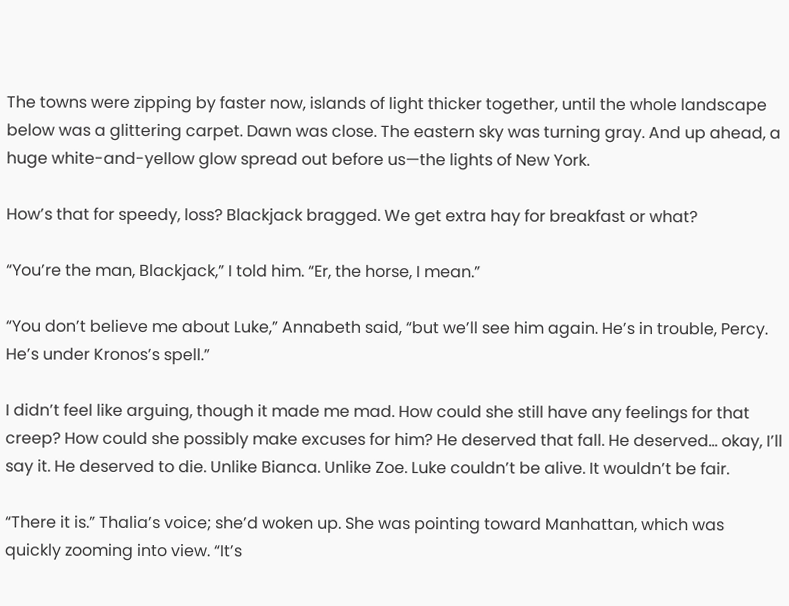The towns were zipping by faster now, islands of light thicker together, until the whole landscape below was a glittering carpet. Dawn was close. The eastern sky was turning gray. And up ahead, a huge white-and-yellow glow spread out before us—the lights of New York.

How’s that for speedy, loss? Blackjack bragged. We get extra hay for breakfast or what?

“You’re the man, Blackjack,” I told him. “Er, the horse, I mean.”

“You don’t believe me about Luke,” Annabeth said, “but we’ll see him again. He’s in trouble, Percy. He’s under Kronos’s spell.”

I didn’t feel like arguing, though it made me mad. How could she still have any feelings for that creep? How could she possibly make excuses for him? He deserved that fall. He deserved… okay, I’ll say it. He deserved to die. Unlike Bianca. Unlike Zoe. Luke couldn’t be alive. It wouldn’t be fair.

“There it is.” Thalia’s voice; she’d woken up. She was pointing toward Manhattan, which was quickly zooming into view. “It’s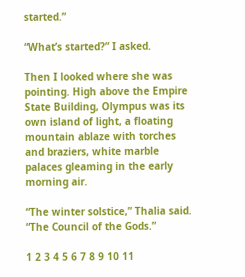started.”

“What’s started?” I asked.

Then I looked where she was pointing. High above the Empire State Building, Olympus was its own island of light, a floating mountain ablaze with torches and braziers, white marble palaces gleaming in the early morning air.

“The winter solstice,” Thalia said. “The Council of the Gods.”

1 2 3 4 5 6 7 8 9 10 11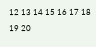12 13 14 15 16 17 18 19 20